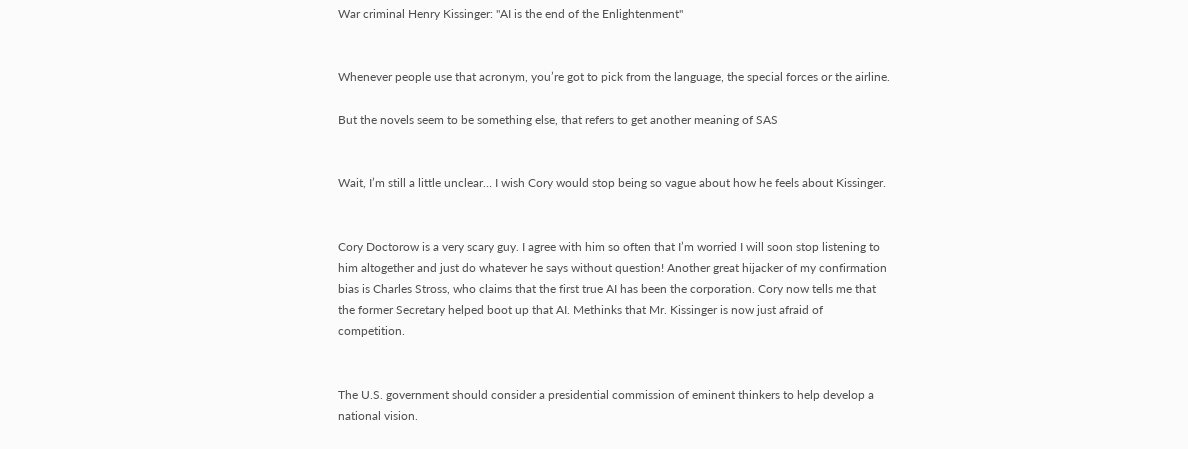War criminal Henry Kissinger: "AI is the end of the Enlightenment"


Whenever people use that acronym, you’re got to pick from the language, the special forces or the airline.

But the novels seem to be something else, that refers to get another meaning of SAS


Wait, I’m still a little unclear… I wish Cory would stop being so vague about how he feels about Kissinger.


Cory Doctorow is a very scary guy. I agree with him so often that I’m worried I will soon stop listening to him altogether and just do whatever he says without question! Another great hijacker of my confirmation bias is Charles Stross, who claims that the first true AI has been the corporation. Cory now tells me that the former Secretary helped boot up that AI. Methinks that Mr. Kissinger is now just afraid of competition.


The U.S. government should consider a presidential commission of eminent thinkers to help develop a national vision.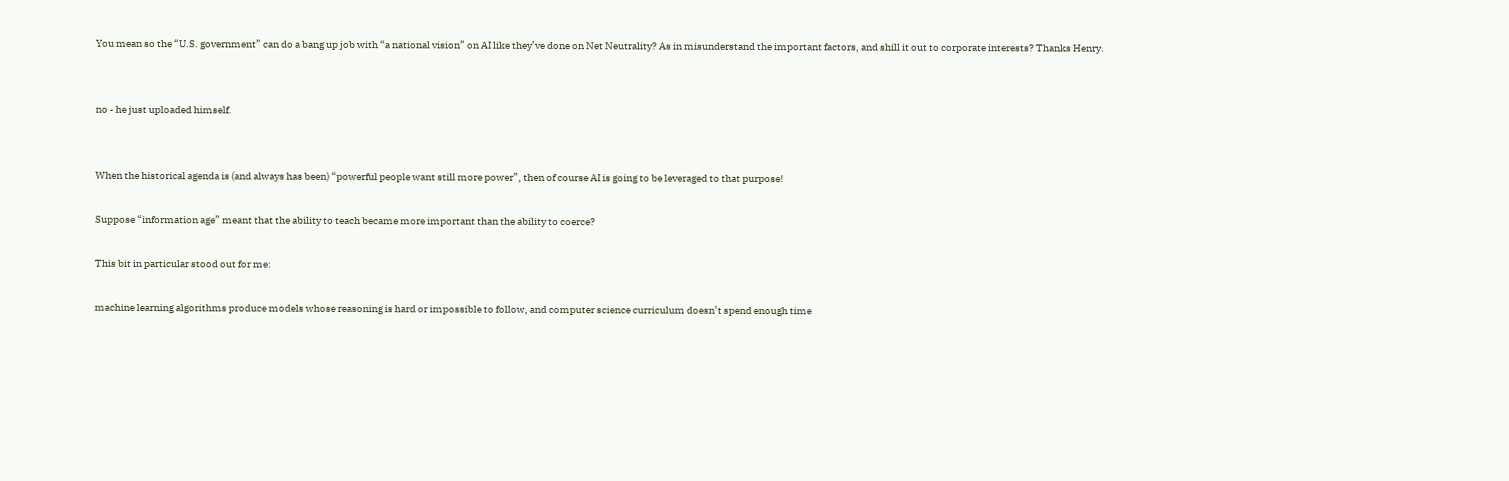You mean so the “U.S. government” can do a bang up job with “a national vision” on AI like they’ve done on Net Neutrality? As in misunderstand the important factors, and shill it out to corporate interests? Thanks Henry.


no - he just uploaded himself.


When the historical agenda is (and always has been) “powerful people want still more power”, then of course AI is going to be leveraged to that purpose!

Suppose “information age” meant that the ability to teach became more important than the ability to coerce?

This bit in particular stood out for me:

machine learning algorithms produce models whose reasoning is hard or impossible to follow, and computer science curriculum doesn’t spend enough time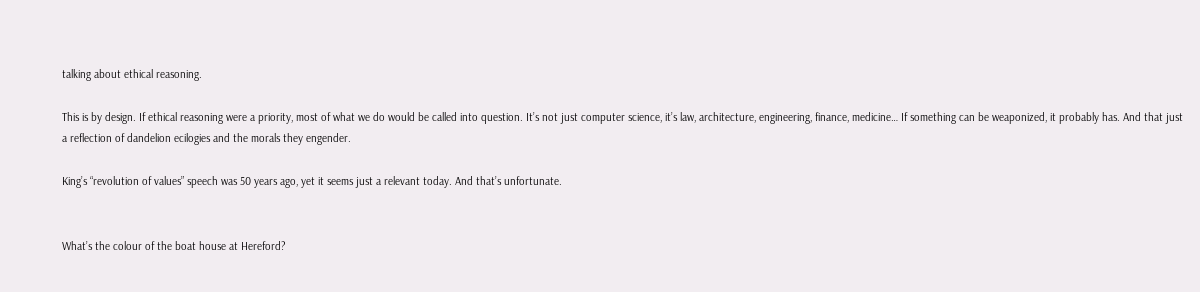talking about ethical reasoning.

This is by design. If ethical reasoning were a priority, most of what we do would be called into question. It’s not just computer science, it’s law, architecture, engineering, finance, medicine… If something can be weaponized, it probably has. And that just a reflection of dandelion ecilogies and the morals they engender.

King’s “revolution of values” speech was 50 years ago, yet it seems just a relevant today. And that’s unfortunate.


What’s the colour of the boat house at Hereford?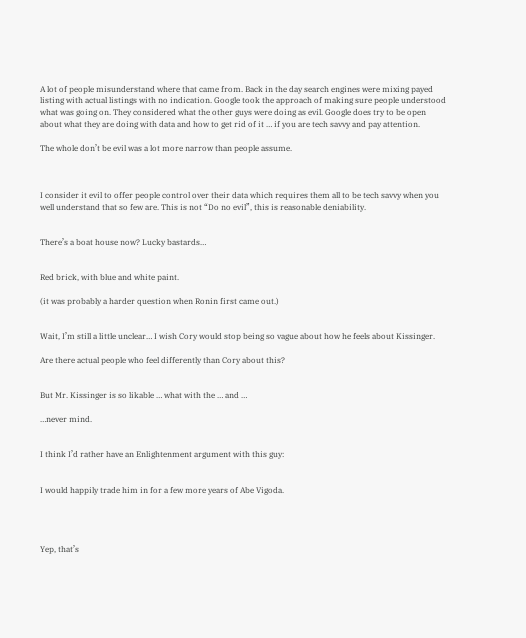A lot of people misunderstand where that came from. Back in the day search engines were mixing payed listing with actual listings with no indication. Google took the approach of making sure people understood what was going on. They considered what the other guys were doing as evil. Google does try to be open about what they are doing with data and how to get rid of it … if you are tech savvy and pay attention.

The whole don’t be evil was a lot more narrow than people assume.



I consider it evil to offer people control over their data which requires them all to be tech savvy when you well understand that so few are. This is not “Do no evil”, this is reasonable deniability.


There’s a boat house now? Lucky bastards…


Red brick, with blue and white paint.

(it was probably a harder question when Ronin first came out.)


Wait, I’m still a little unclear… I wish Cory would stop being so vague about how he feels about Kissinger.

Are there actual people who feel differently than Cory about this?


But Mr. Kissinger is so likable … what with the … and …

…never mind.


I think I’d rather have an Enlightenment argument with this guy:


I would happily trade him in for a few more years of Abe Vigoda.




Yep, that’s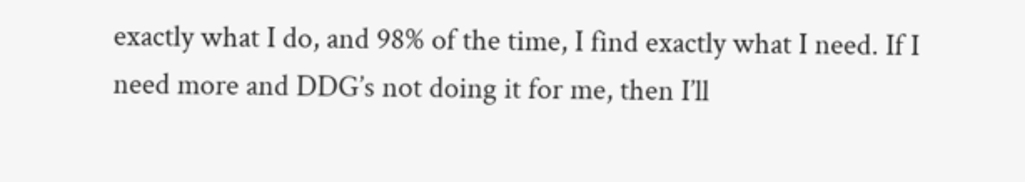exactly what I do, and 98% of the time, I find exactly what I need. If I need more and DDG’s not doing it for me, then I’ll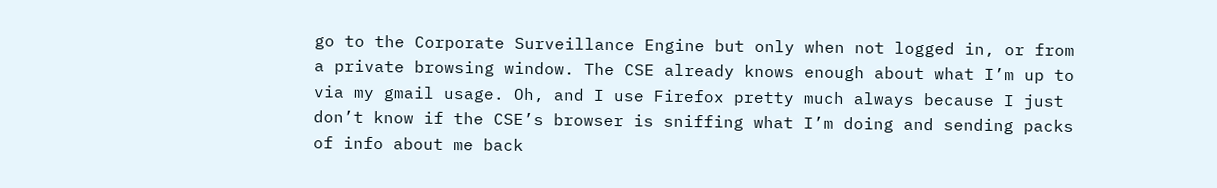go to the Corporate Surveillance Engine but only when not logged in, or from a private browsing window. The CSE already knows enough about what I’m up to via my gmail usage. Oh, and I use Firefox pretty much always because I just don’t know if the CSE’s browser is sniffing what I’m doing and sending packs of info about me back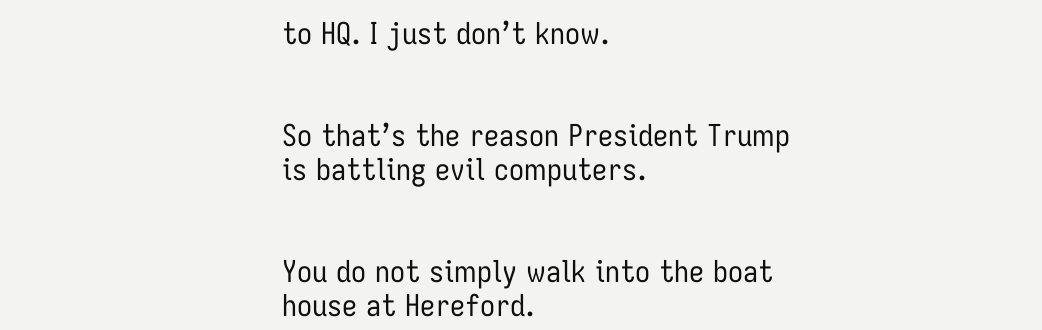to HQ. I just don’t know.


So that’s the reason President Trump is battling evil computers.


You do not simply walk into the boat house at Hereford.